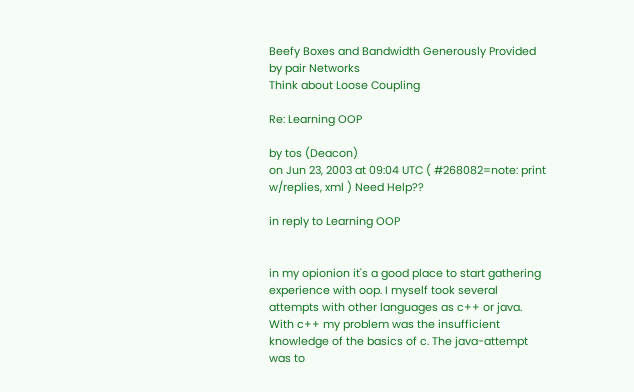Beefy Boxes and Bandwidth Generously Provided by pair Networks
Think about Loose Coupling

Re: Learning OOP

by tos (Deacon)
on Jun 23, 2003 at 09:04 UTC ( #268082=note: print w/replies, xml ) Need Help??

in reply to Learning OOP


in my opionion it's a good place to start gathering experience with oop. I myself took several attempts with other languages as c++ or java. With c++ my problem was the insufficient knowledge of the basics of c. The java-attempt was to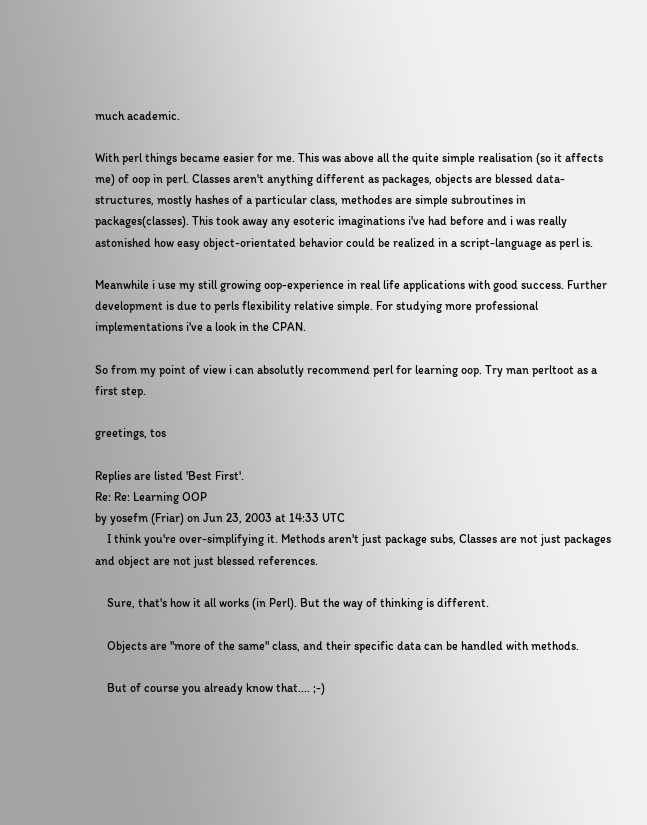much academic.

With perl things became easier for me. This was above all the quite simple realisation (so it affects me) of oop in perl. Classes aren't anything different as packages, objects are blessed data-structures, mostly hashes of a particular class, methodes are simple subroutines in packages(classes). This took away any esoteric imaginations i've had before and i was really astonished how easy object-orientated behavior could be realized in a script-language as perl is.

Meanwhile i use my still growing oop-experience in real life applications with good success. Further development is due to perls flexibility relative simple. For studying more professional implementations i've a look in the CPAN.

So from my point of view i can absolutly recommend perl for learning oop. Try man perltoot as a first step.

greetings, tos

Replies are listed 'Best First'.
Re: Re: Learning OOP
by yosefm (Friar) on Jun 23, 2003 at 14:33 UTC
    I think you're over-simplifying it. Methods aren't just package subs, Classes are not just packages and object are not just blessed references.

    Sure, that's how it all works (in Perl). But the way of thinking is different.

    Objects are "more of the same" class, and their specific data can be handled with methods.

    But of course you already know that.... ;-)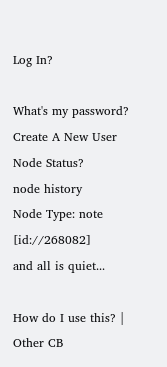Log In?

What's my password?
Create A New User
Node Status?
node history
Node Type: note [id://268082]
and all is quiet...

How do I use this? | Other CB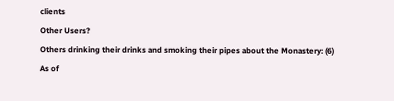clients
Other Users?
Others drinking their drinks and smoking their pipes about the Monastery: (6)
As of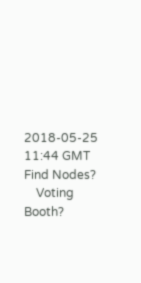2018-05-25 11:44 GMT
Find Nodes?
    Voting Booth?